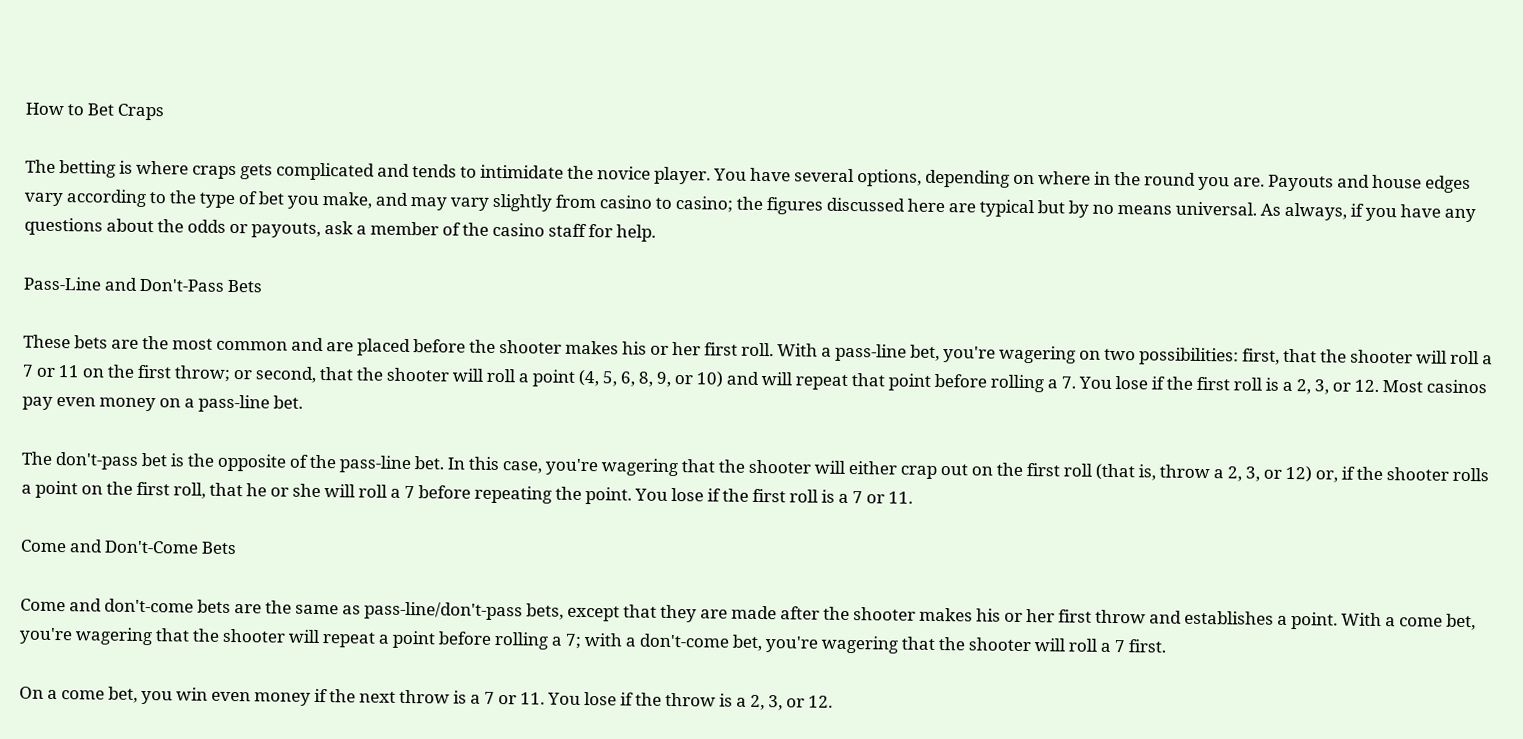How to Bet Craps

The betting is where craps gets complicated and tends to intimidate the novice player. You have several options, depending on where in the round you are. Payouts and house edges vary according to the type of bet you make, and may vary slightly from casino to casino; the figures discussed here are typical but by no means universal. As always, if you have any questions about the odds or payouts, ask a member of the casino staff for help.

Pass-Line and Don't-Pass Bets

These bets are the most common and are placed before the shooter makes his or her first roll. With a pass-line bet, you're wagering on two possibilities: first, that the shooter will roll a 7 or 11 on the first throw; or second, that the shooter will roll a point (4, 5, 6, 8, 9, or 10) and will repeat that point before rolling a 7. You lose if the first roll is a 2, 3, or 12. Most casinos pay even money on a pass-line bet.

The don't-pass bet is the opposite of the pass-line bet. In this case, you're wagering that the shooter will either crap out on the first roll (that is, throw a 2, 3, or 12) or, if the shooter rolls a point on the first roll, that he or she will roll a 7 before repeating the point. You lose if the first roll is a 7 or 11.

Come and Don't-Come Bets

Come and don't-come bets are the same as pass-line/don't-pass bets, except that they are made after the shooter makes his or her first throw and establishes a point. With a come bet, you're wagering that the shooter will repeat a point before rolling a 7; with a don't-come bet, you're wagering that the shooter will roll a 7 first.

On a come bet, you win even money if the next throw is a 7 or 11. You lose if the throw is a 2, 3, or 12.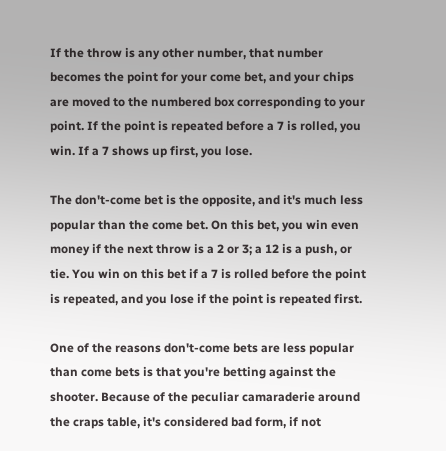If the throw is any other number, that number becomes the point for your come bet, and your chips are moved to the numbered box corresponding to your point. If the point is repeated before a 7 is rolled, you win. If a 7 shows up first, you lose.

The don't-come bet is the opposite, and it's much less popular than the come bet. On this bet, you win even money if the next throw is a 2 or 3; a 12 is a push, or tie. You win on this bet if a 7 is rolled before the point is repeated, and you lose if the point is repeated first.

One of the reasons don't-come bets are less popular than come bets is that you're betting against the shooter. Because of the peculiar camaraderie around the craps table, it's considered bad form, if not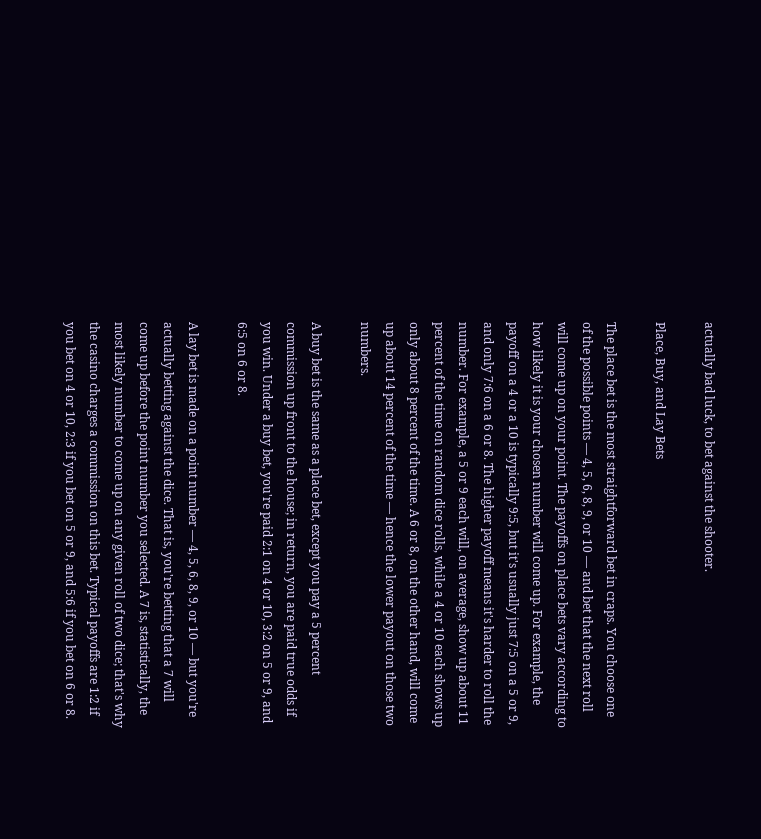actually bad luck, to bet against the shooter.

Place, Buy, and Lay Bets

The place bet is the most straightforward bet in craps. You choose one of the possible points — 4, 5, 6, 8, 9, or 10 — and bet that the next roll will come up on your point. The payoffs on place bets vary according to how likely it is your chosen number will come up. For example, the payoff on a 4 or a 10 is typically 9:5, but it's usually just 7:5 on a 5 or 9, and only 7:6 on a 6 or 8. The higher payoff means it's harder to roll the number. For example, a 5 or 9 each will, on average, show up about 11 percent of the time on random dice rolls, while a 4 or 10 each shows up only about 8 percent of the time. A 6 or 8, on the other hand, will come up about 14 percent of the time — hence the lower payout on those two numbers.

A buy bet is the same as a place bet, except you pay a 5 percent commission up front to the house; in return, you are paid true odds if you win. Under a buy bet, you're paid 2:1 on 4 or 10, 3:2 on 5 or 9, and 6:5 on 6 or 8.

A lay bet is made on a point number — 4, 5, 6, 8, 9, or 10 — but you're actually betting against the dice. That is, you're betting that a 7 will come up before the point number you selected. A 7 is, statistically, the most likely number to come up on any given roll of two dice; that's why the casino charges a commission on this bet. Typical payoffs are 1:2 if you bet on 4 or 10, 2:3 if you bet on 5 or 9, and 5:6 if you bet on 6 or 8.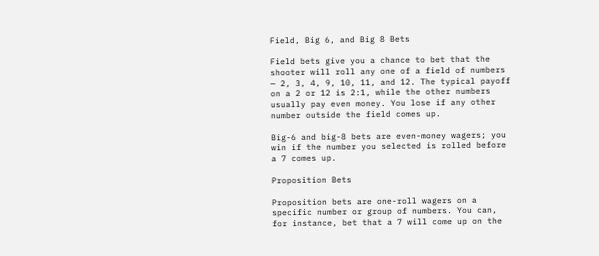Field, Big 6, and Big 8 Bets

Field bets give you a chance to bet that the shooter will roll any one of a field of numbers — 2, 3, 4, 9, 10, 11, and 12. The typical payoff on a 2 or 12 is 2:1, while the other numbers usually pay even money. You lose if any other number outside the field comes up.

Big-6 and big-8 bets are even-money wagers; you win if the number you selected is rolled before a 7 comes up.

Proposition Bets

Proposition bets are one-roll wagers on a specific number or group of numbers. You can, for instance, bet that a 7 will come up on the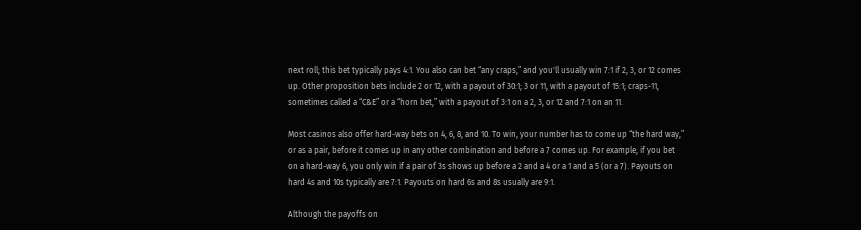next roll; this bet typically pays 4:1. You also can bet “any craps,” and you'll usually win 7:1 if 2, 3, or 12 comes up. Other proposition bets include 2 or 12, with a payout of 30:1; 3 or 11, with a payout of 15:1; craps-11, sometimes called a “C&E” or a “horn bet,” with a payout of 3:1 on a 2, 3, or 12 and 7:1 on an 11.

Most casinos also offer hard-way bets on 4, 6, 8, and 10. To win, your number has to come up “the hard way,” or as a pair, before it comes up in any other combination and before a 7 comes up. For example, if you bet on a hard-way 6, you only win if a pair of 3s shows up before a 2 and a 4 or a 1 and a 5 (or a 7). Payouts on hard 4s and 10s typically are 7:1. Payouts on hard 6s and 8s usually are 9:1.

Although the payoffs on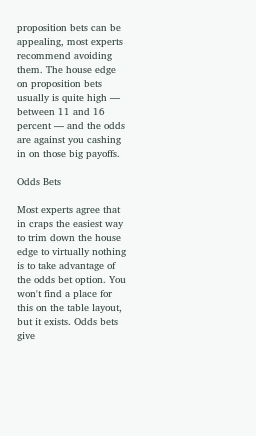proposition bets can be appealing, most experts recommend avoiding them. The house edge on proposition bets usually is quite high — between 11 and 16 percent — and the odds are against you cashing in on those big payoffs.

Odds Bets

Most experts agree that in craps the easiest way to trim down the house edge to virtually nothing is to take advantage of the odds bet option. You won't find a place for this on the table layout, but it exists. Odds bets give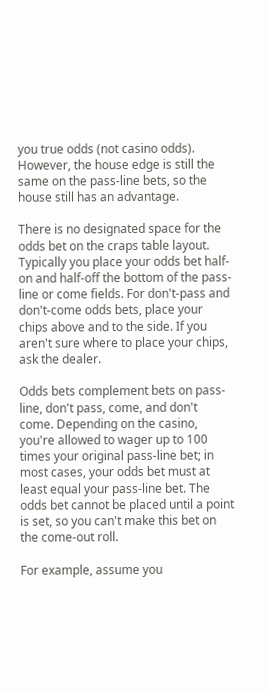you true odds (not casino odds). However, the house edge is still the same on the pass-line bets, so the house still has an advantage.

There is no designated space for the odds bet on the craps table layout. Typically you place your odds bet half-on and half-off the bottom of the pass-line or come fields. For don't-pass and don't-come odds bets, place your chips above and to the side. If you aren't sure where to place your chips, ask the dealer.

Odds bets complement bets on pass-line, don't pass, come, and don't come. Depending on the casino, you're allowed to wager up to 100 times your original pass-line bet; in most cases, your odds bet must at least equal your pass-line bet. The odds bet cannot be placed until a point is set, so you can't make this bet on the come-out roll.

For example, assume you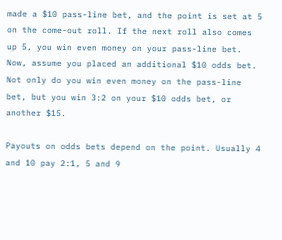made a $10 pass-line bet, and the point is set at 5 on the come-out roll. If the next roll also comes up 5, you win even money on your pass-line bet. Now, assume you placed an additional $10 odds bet. Not only do you win even money on the pass-line bet, but you win 3:2 on your $10 odds bet, or another $15.

Payouts on odds bets depend on the point. Usually 4 and 10 pay 2:1, 5 and 9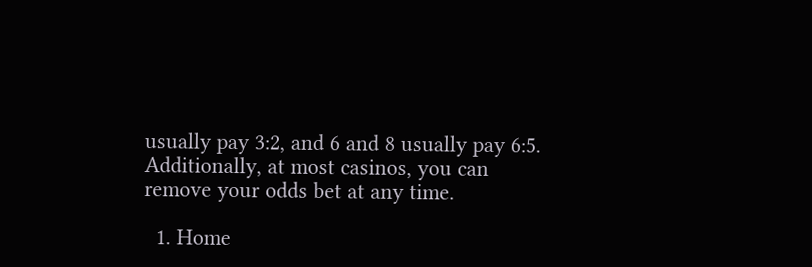usually pay 3:2, and 6 and 8 usually pay 6:5. Additionally, at most casinos, you can remove your odds bet at any time.

  1. Home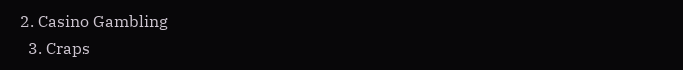2. Casino Gambling
  3. Craps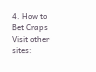4. How to Bet Craps
Visit other sites: